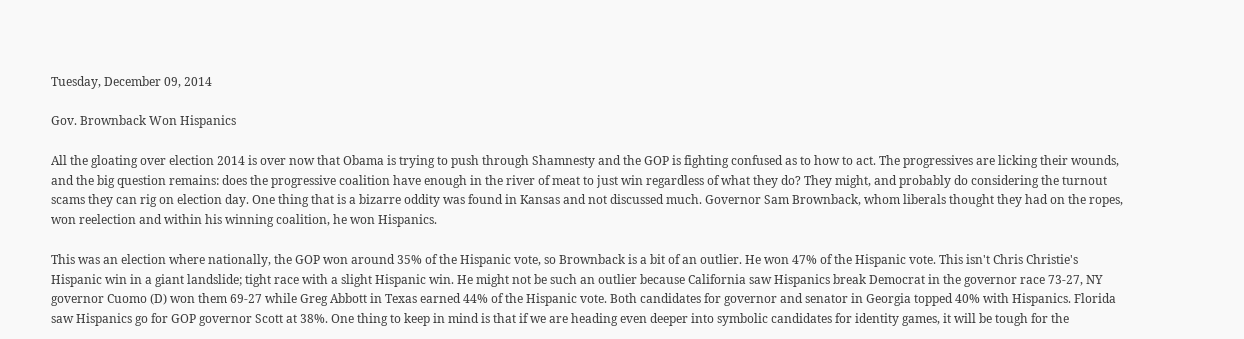Tuesday, December 09, 2014

Gov. Brownback Won Hispanics

All the gloating over election 2014 is over now that Obama is trying to push through Shamnesty and the GOP is fighting confused as to how to act. The progressives are licking their wounds, and the big question remains: does the progressive coalition have enough in the river of meat to just win regardless of what they do? They might, and probably do considering the turnout scams they can rig on election day. One thing that is a bizarre oddity was found in Kansas and not discussed much. Governor Sam Brownback, whom liberals thought they had on the ropes, won reelection and within his winning coalition, he won Hispanics.

This was an election where nationally, the GOP won around 35% of the Hispanic vote, so Brownback is a bit of an outlier. He won 47% of the Hispanic vote. This isn't Chris Christie's Hispanic win in a giant landslide; tight race with a slight Hispanic win. He might not be such an outlier because California saw Hispanics break Democrat in the governor race 73-27, NY governor Cuomo (D) won them 69-27 while Greg Abbott in Texas earned 44% of the Hispanic vote. Both candidates for governor and senator in Georgia topped 40% with Hispanics. Florida saw Hispanics go for GOP governor Scott at 38%. One thing to keep in mind is that if we are heading even deeper into symbolic candidates for identity games, it will be tough for the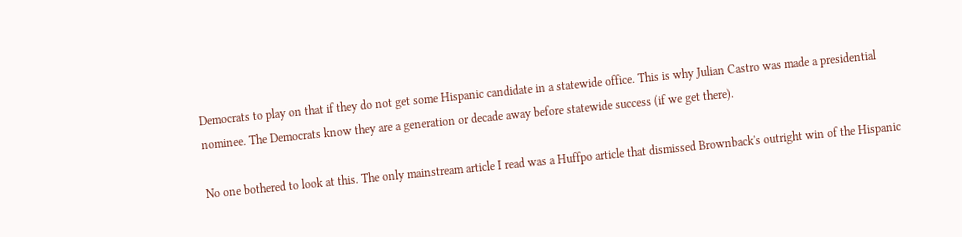Democrats to play on that if they do not get some Hispanic candidate in a statewide office. This is why Julian Castro was made a presidential nominee. The Democrats know they are a generation or decade away before statewide success (if we get there).

No one bothered to look at this. The only mainstream article I read was a Huffpo article that dismissed Brownback's outright win of the Hispanic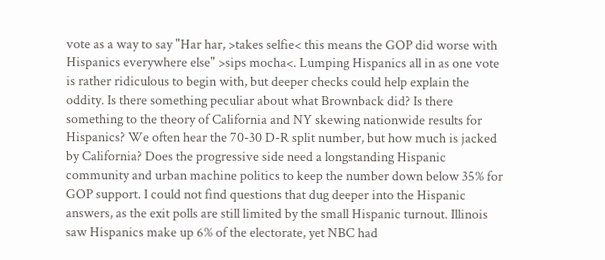vote as a way to say "Har har, >takes selfie< this means the GOP did worse with Hispanics everywhere else" >sips mocha<. Lumping Hispanics all in as one vote is rather ridiculous to begin with, but deeper checks could help explain the oddity. Is there something peculiar about what Brownback did? Is there something to the theory of California and NY skewing nationwide results for Hispanics? We often hear the 70-30 D-R split number, but how much is jacked by California? Does the progressive side need a longstanding Hispanic community and urban machine politics to keep the number down below 35% for GOP support. I could not find questions that dug deeper into the Hispanic answers, as the exit polls are still limited by the small Hispanic turnout. Illinois saw Hispanics make up 6% of the electorate, yet NBC had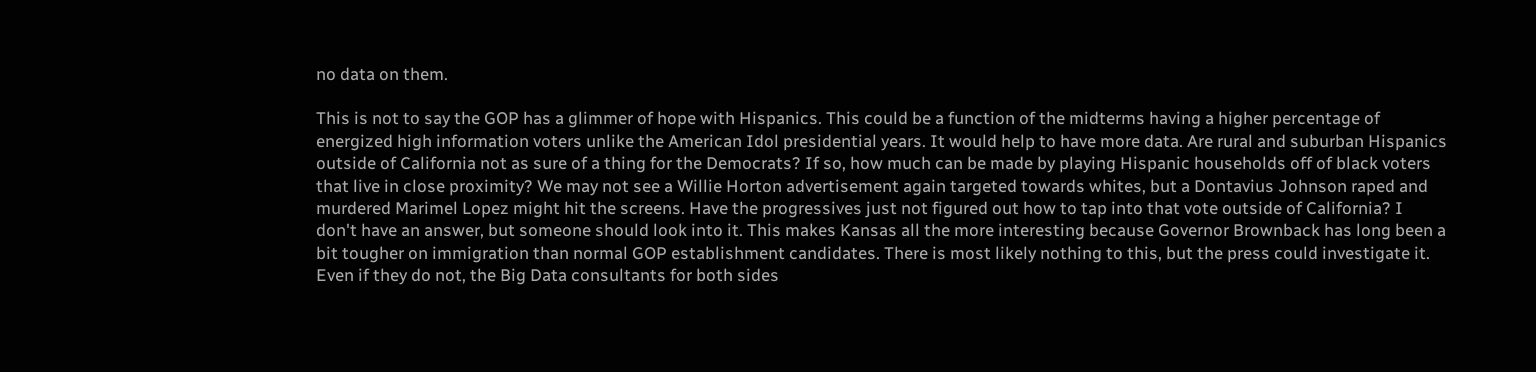no data on them.

This is not to say the GOP has a glimmer of hope with Hispanics. This could be a function of the midterms having a higher percentage of energized high information voters unlike the American Idol presidential years. It would help to have more data. Are rural and suburban Hispanics outside of California not as sure of a thing for the Democrats? If so, how much can be made by playing Hispanic households off of black voters that live in close proximity? We may not see a Willie Horton advertisement again targeted towards whites, but a Dontavius Johnson raped and murdered Marimel Lopez might hit the screens. Have the progressives just not figured out how to tap into that vote outside of California? I don't have an answer, but someone should look into it. This makes Kansas all the more interesting because Governor Brownback has long been a bit tougher on immigration than normal GOP establishment candidates. There is most likely nothing to this, but the press could investigate it. Even if they do not, the Big Data consultants for both sides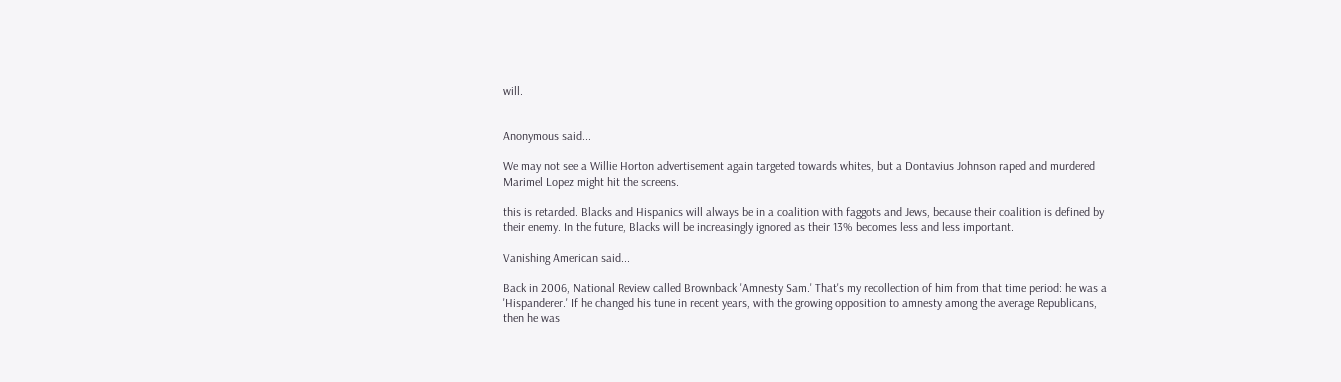will.


Anonymous said...

We may not see a Willie Horton advertisement again targeted towards whites, but a Dontavius Johnson raped and murdered Marimel Lopez might hit the screens.

this is retarded. Blacks and Hispanics will always be in a coalition with faggots and Jews, because their coalition is defined by their enemy. In the future, Blacks will be increasingly ignored as their 13% becomes less and less important.

Vanishing American said...

Back in 2006, National Review called Brownback 'Amnesty Sam.' That's my recollection of him from that time period: he was a 'Hispanderer.' If he changed his tune in recent years, with the growing opposition to amnesty among the average Republicans, then he was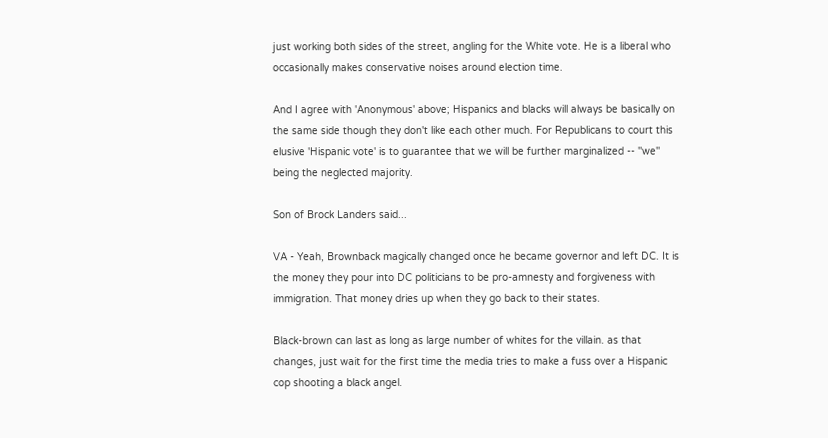just working both sides of the street, angling for the White vote. He is a liberal who occasionally makes conservative noises around election time.

And I agree with 'Anonymous' above; Hispanics and blacks will always be basically on the same side though they don't like each other much. For Republicans to court this elusive 'Hispanic vote' is to guarantee that we will be further marginalized -- ''we'' being the neglected majority.

Son of Brock Landers said...

VA - Yeah, Brownback magically changed once he became governor and left DC. It is the money they pour into DC politicians to be pro-amnesty and forgiveness with immigration. That money dries up when they go back to their states.

Black-brown can last as long as large number of whites for the villain. as that changes, just wait for the first time the media tries to make a fuss over a Hispanic cop shooting a black angel.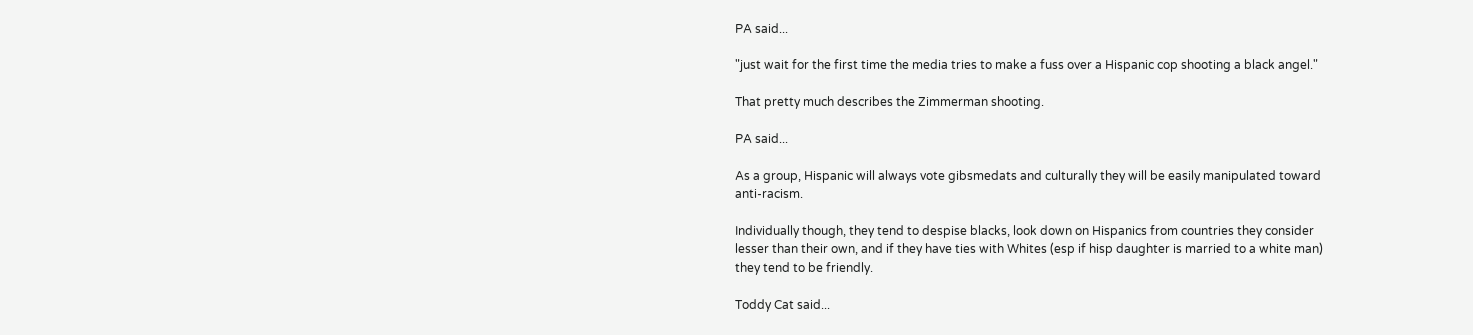PA said...

"just wait for the first time the media tries to make a fuss over a Hispanic cop shooting a black angel."

That pretty much describes the Zimmerman shooting.

PA said...

As a group, Hispanic will always vote gibsmedats and culturally they will be easily manipulated toward anti-racism.

Individually though, they tend to despise blacks, look down on Hispanics from countries they consider lesser than their own, and if they have ties with Whites (esp if hisp daughter is married to a white man) they tend to be friendly.

Toddy Cat said...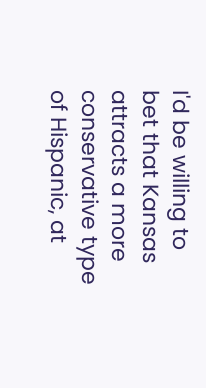I'd be willing to bet that Kansas attracts a more conservative type of Hispanic, at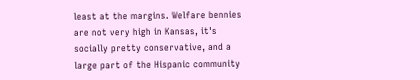least at the margins. Welfare bennies are not very high in Kansas, it's socially pretty conservative, and a large part of the Hispanic community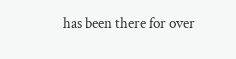has been there for over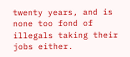twenty years, and is none too fond of illegals taking their jobs either.